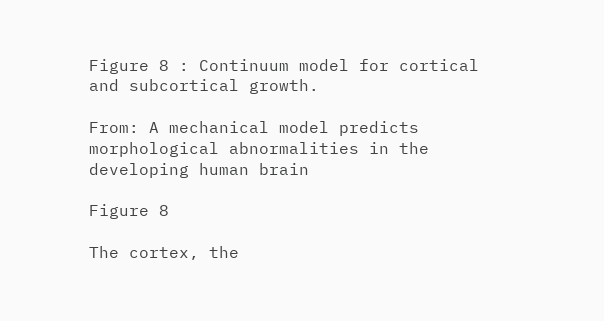Figure 8 : Continuum model for cortical and subcortical growth.

From: A mechanical model predicts morphological abnormalities in the developing human brain

Figure 8

The cortex, the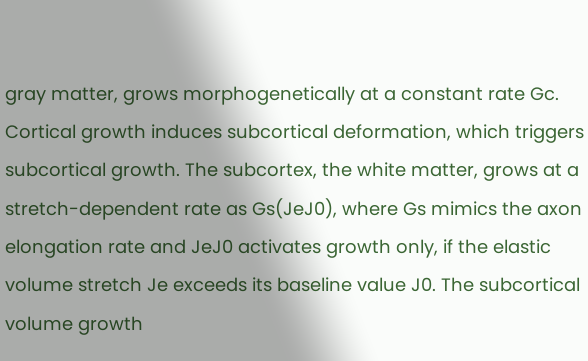gray matter, grows morphogenetically at a constant rate Gc. Cortical growth induces subcortical deformation, which triggers subcortical growth. The subcortex, the white matter, grows at a stretch-dependent rate as Gs(JeJ0), where Gs mimics the axon elongation rate and JeJ0 activates growth only, if the elastic volume stretch Je exceeds its baseline value J0. The subcortical volume growth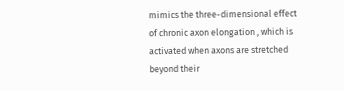mimics the three-dimensional effect of chronic axon elongation , which is activated when axons are stretched beyond their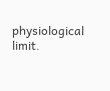physiological limit.